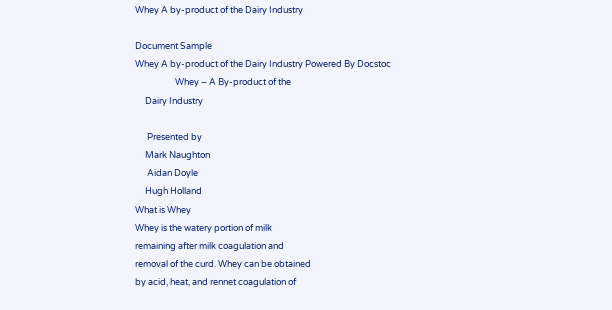Whey A by-product of the Dairy Industry

Document Sample
Whey A by-product of the Dairy Industry Powered By Docstoc
                    Whey – A By-product of the
     Dairy Industry

      Presented by
     Mark Naughton
      Aidan Doyle
     Hugh Holland
What is Whey
Whey is the watery portion of milk
remaining after milk coagulation and
removal of the curd. Whey can be obtained
by acid, heat, and rennet coagulation of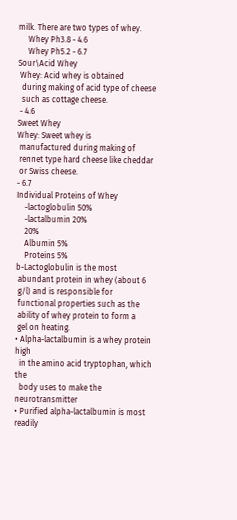milk. There are two types of whey.
     Whey Ph3.8 - 4.6
     Whey Ph5.2 - 6.7
Sour\Acid Whey
 Whey: Acid whey is obtained
  during making of acid type of cheese
  such as cottage cheese.
 - 4.6
Sweet Whey
Whey: Sweet whey is
 manufactured during making of
 rennet type hard cheese like cheddar
 or Swiss cheese.
- 6.7
Individual Proteins of Whey
    -lactoglobulin 50%
    -lactalbumin 20%
    20%
    Albumin 5%
    Proteins 5%
b-Lactoglobulin is the most
 abundant protein in whey (about 6
 g/l) and is responsible for
 functional properties such as the
 ability of whey protein to form a
 gel on heating.
• Alpha-lactalbumin is a whey protein high
  in the amino acid tryptophan, which the
  body uses to make the neurotransmitter
• Purified alpha-lactalbumin is most readily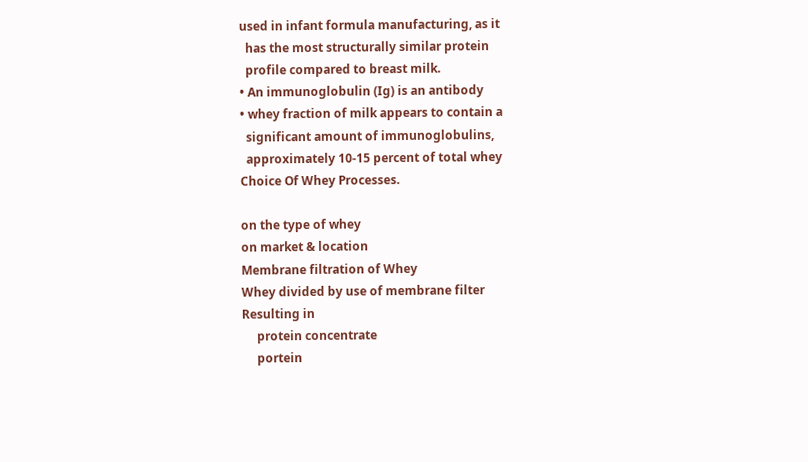used in infant formula manufacturing, as it
  has the most structurally similar protein
  profile compared to breast milk.
• An immunoglobulin (Ig) is an antibody
• whey fraction of milk appears to contain a
  significant amount of immunoglobulins,
  approximately 10-15 percent of total whey
Choice Of Whey Processes.

on the type of whey
on market & location
Membrane filtration of Whey
Whey divided by use of membrane filter
Resulting in
     protein concentrate
     portein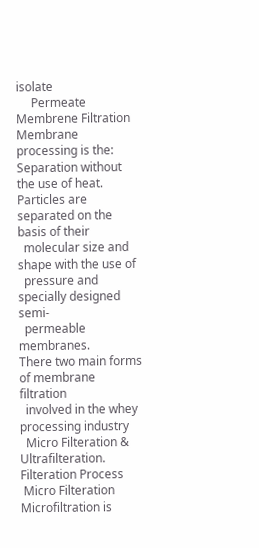isolate
     Permeate
Membrene Filtration
Membrane processing is the:
Separation without the use of heat.
Particles are separated on the basis of their
  molecular size and shape with the use of
  pressure and specially designed semi-
  permeable membranes.
There two main forms of membrane filtration
  involved in the whey processing industry
  Micro Filteration & Ultrafilteration.
Filteration Process
 Micro Filteration
Microfiltration is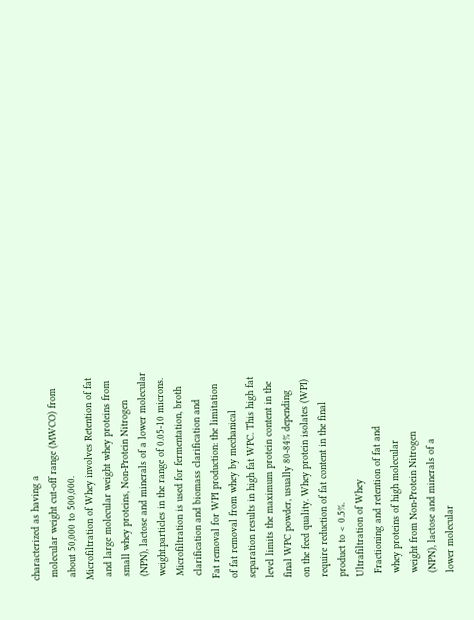characterized as having a
 molecular weight cut-off range (MWCO) from
 about 50,000 to 500,000.
Microfiltration of Whey involves Retention of fat
 and large molecular weight whey proteins from
 small whey proteins, Non-Protein Nitrogen
 (NPN), lactose and minerals of a lower molecular
 weight.particles in the range of 0.05-10 microns.
 Microfiltration is used for fermentation, broth
 clarification and biomass clarification and
Fat removal for WPI production: the limitation
of fat removal from whey by mechanical
separation results in high fat WPC. This high fat
level limits the maximum protein content in the
final WPC powder, usually 80-84% depending
on the feed quality. Whey protein isolates (WPI)
require reduction of fat content in the final
product to < 0.5%.
Ultrafiltration of Whey
 Fractioning and retention of fat and
 whey proteins of high molecular
 weight from Non-Protein Nitrogen
 (NPN), lactose and minerals of a
 lower molecular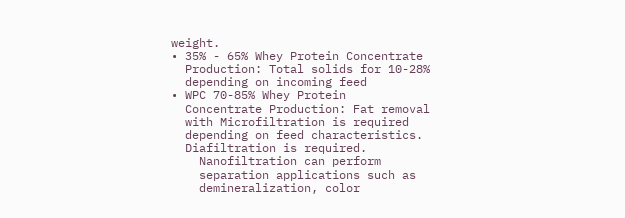weight.
• 35% - 65% Whey Protein Concentrate
  Production: Total solids for 10-28%
  depending on incoming feed
• WPC 70-85% Whey Protein
  Concentrate Production: Fat removal
  with Microfiltration is required
  depending on feed characteristics.
  Diafiltration is required.
    Nanofiltration can perform
    separation applications such as
    demineralization, color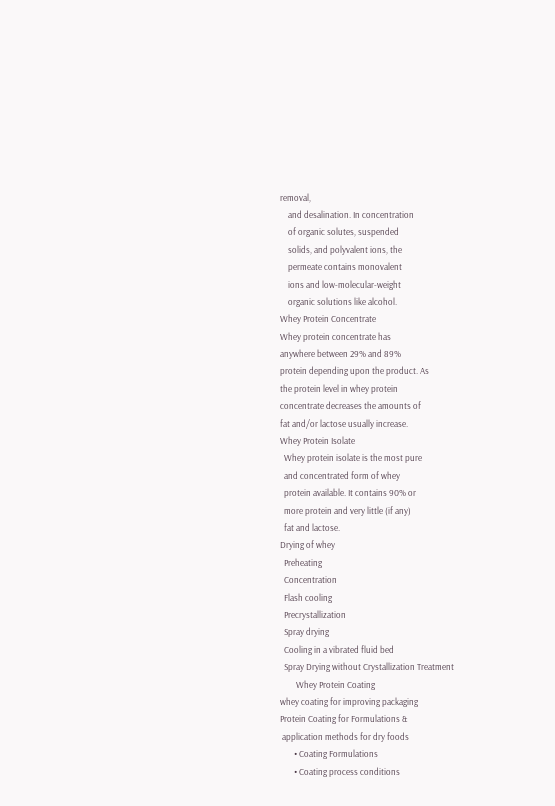removal,
    and desalination. In concentration
    of organic solutes, suspended
    solids, and polyvalent ions, the
    permeate contains monovalent
    ions and low-molecular-weight
    organic solutions like alcohol.
Whey Protein Concentrate
Whey protein concentrate has
anywhere between 29% and 89%
protein depending upon the product. As
the protein level in whey protein
concentrate decreases the amounts of
fat and/or lactose usually increase.
Whey Protein Isolate
  Whey protein isolate is the most pure
  and concentrated form of whey
  protein available. It contains 90% or
  more protein and very little (if any)
  fat and lactose.
Drying of whey
  Preheating
  Concentration
  Flash cooling
  Precrystallization
  Spray drying
  Cooling in a vibrated fluid bed
  Spray Drying without Crystallization Treatment
        Whey Protein Coating
whey coating for improving packaging
Protein Coating for Formulations &
 application methods for dry foods
       • Coating Formulations
       • Coating process conditions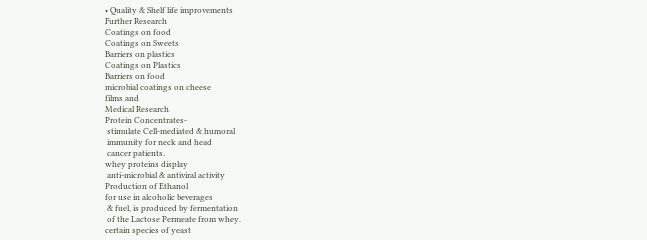• Quality & Shelf life improvements
Further Research
Coatings on food
Coatings on Sweets
Barriers on plastics
Coatings on Plastics
Barriers on food
microbial coatings on cheese
films and
Medical Research
Protein Concentrates-
 stimulate Cell-mediated & humoral
 immunity for neck and head
 cancer patients.
whey proteins display
 anti-microbial & antiviral activity
Production of Ethanol
for use in alcoholic beverages
 & fuel, is produced by fermentation
 of the Lactose Permeate from whey.
certain species of yeast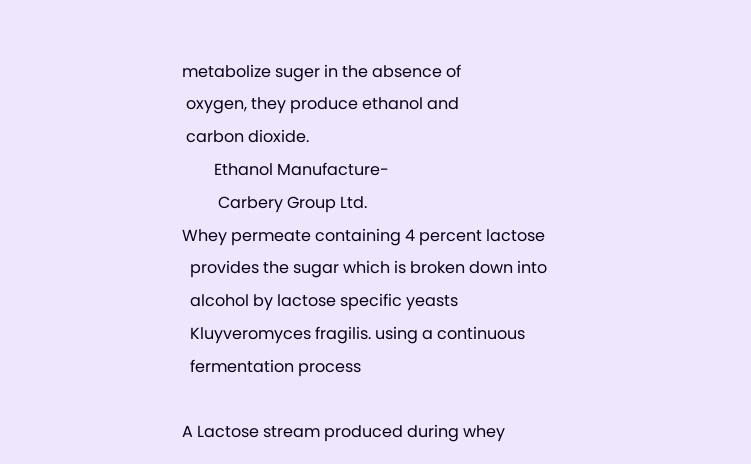metabolize suger in the absence of
 oxygen, they produce ethanol and
 carbon dioxide.
        Ethanol Manufacture-
         Carbery Group Ltd.
Whey permeate containing 4 percent lactose
  provides the sugar which is broken down into
  alcohol by lactose specific yeasts
  Kluyveromyces fragilis. using a continuous
  fermentation process

A Lactose stream produced during whey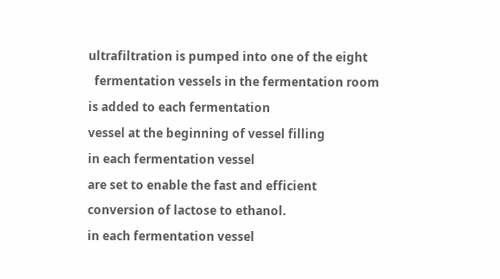ultrafiltration is pumped into one of the eight
  fermentation vessels in the fermentation room
is added to each fermentation
vessel at the beginning of vessel filling
in each fermentation vessel
are set to enable the fast and efficient
conversion of lactose to ethanol.
in each fermentation vessel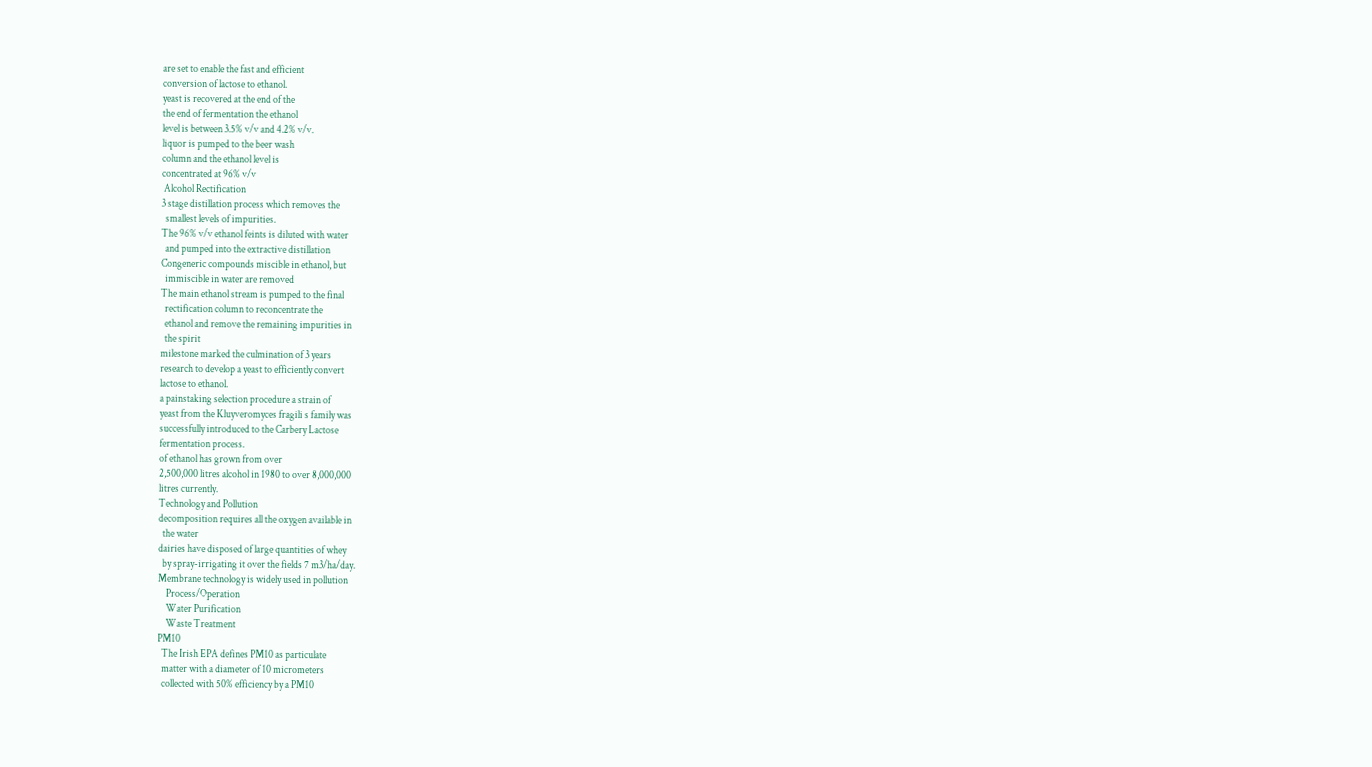are set to enable the fast and efficient
conversion of lactose to ethanol.
yeast is recovered at the end of the
the end of fermentation the ethanol
level is between 3.5% v/v and 4.2% v/v.
liquor is pumped to the beer wash
column and the ethanol level is
concentrated at 96% v/v
 Alcohol Rectification
3 stage distillation process which removes the
  smallest levels of impurities.
The 96% v/v ethanol feints is diluted with water
  and pumped into the extractive distillation
Congeneric compounds miscible in ethanol, but
  immiscible in water are removed
The main ethanol stream is pumped to the final
  rectification column to reconcentrate the
  ethanol and remove the remaining impurities in
  the spirit
milestone marked the culmination of 3 years
research to develop a yeast to efficiently convert
lactose to ethanol.
a painstaking selection procedure a strain of
yeast from the Kluyveromyces fragili s family was
successfully introduced to the Carbery Lactose
fermentation process.
of ethanol has grown from over
2,500,000 litres alcohol in 1980 to over 8,000,000
litres currently.
Technology and Pollution
decomposition requires all the oxygen available in
  the water
dairies have disposed of large quantities of whey
  by spray-irrigating it over the fields 7 m3/ha/day.
Membrane technology is widely used in pollution
    Process/Operation
    Water Purification
    Waste Treatment
PM10
  The Irish EPA defines PM10 as particulate
  matter with a diameter of 10 micrometers
  collected with 50% efficiency by a PM10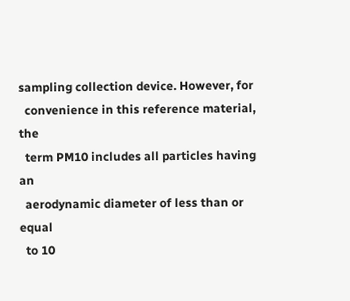sampling collection device. However, for
  convenience in this reference material, the
  term PM10 includes all particles having an
  aerodynamic diameter of less than or equal
  to 10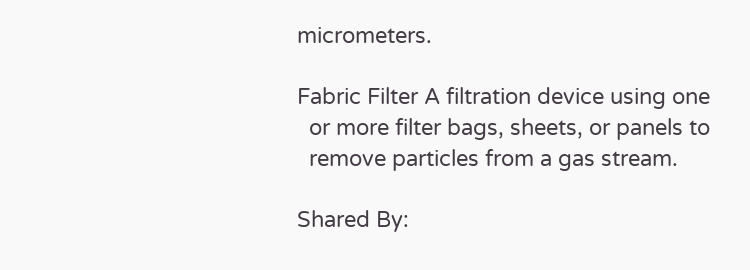micrometers.

Fabric Filter A filtration device using one
  or more filter bags, sheets, or panels to
  remove particles from a gas stream.

Shared By: